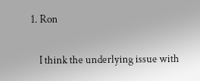1. Ron

    I think the underlying issue with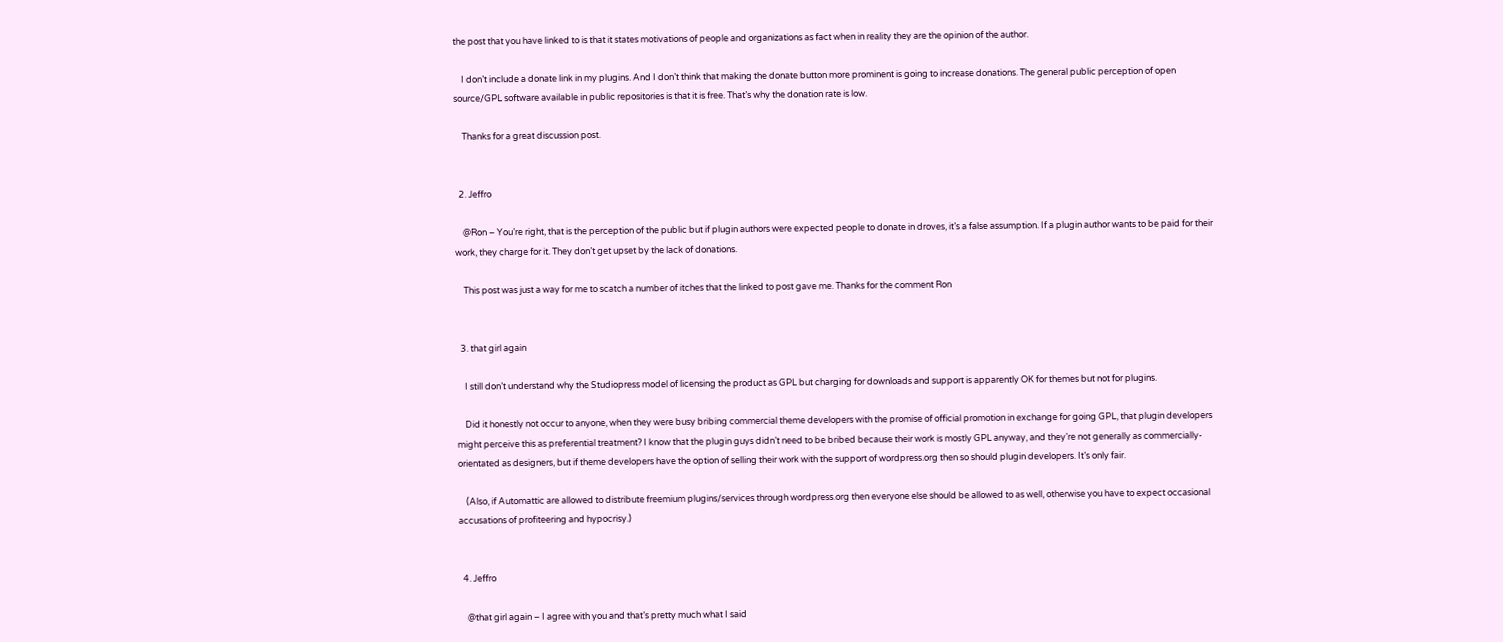the post that you have linked to is that it states motivations of people and organizations as fact when in reality they are the opinion of the author.

    I don’t include a donate link in my plugins. And I don’t think that making the donate button more prominent is going to increase donations. The general public perception of open source/GPL software available in public repositories is that it is free. That’s why the donation rate is low.

    Thanks for a great discussion post.


  2. Jeffro

    @Ron – You’re right, that is the perception of the public but if plugin authors were expected people to donate in droves, it’s a false assumption. If a plugin author wants to be paid for their work, they charge for it. They don’t get upset by the lack of donations.

    This post was just a way for me to scatch a number of itches that the linked to post gave me. Thanks for the comment Ron


  3. that girl again

    I still don’t understand why the Studiopress model of licensing the product as GPL but charging for downloads and support is apparently OK for themes but not for plugins.

    Did it honestly not occur to anyone, when they were busy bribing commercial theme developers with the promise of official promotion in exchange for going GPL, that plugin developers might perceive this as preferential treatment? I know that the plugin guys didn’t need to be bribed because their work is mostly GPL anyway, and they’re not generally as commercially-orientated as designers, but if theme developers have the option of selling their work with the support of wordpress.org then so should plugin developers. It’s only fair.

    (Also, if Automattic are allowed to distribute freemium plugins/services through wordpress.org then everyone else should be allowed to as well, otherwise you have to expect occasional accusations of profiteering and hypocrisy.)


  4. Jeffro

    @that girl again – I agree with you and that’s pretty much what I said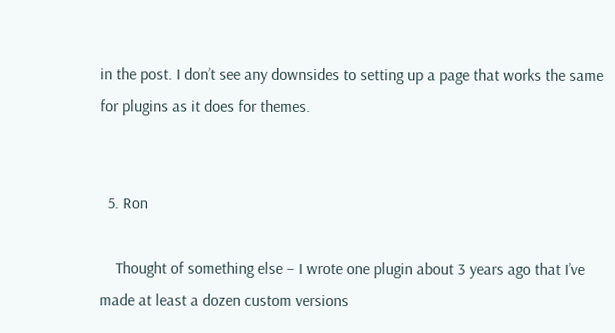in the post. I don’t see any downsides to setting up a page that works the same for plugins as it does for themes.


  5. Ron

    Thought of something else – I wrote one plugin about 3 years ago that I’ve made at least a dozen custom versions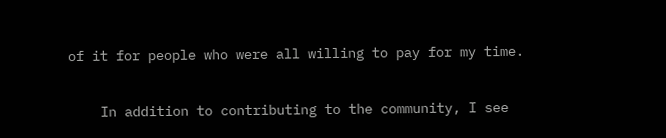of it for people who were all willing to pay for my time.

    In addition to contributing to the community, I see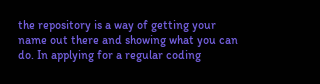the repository is a way of getting your name out there and showing what you can do. In applying for a regular coding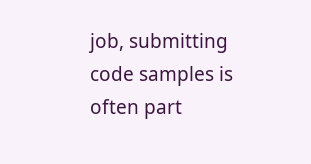job, submitting code samples is often part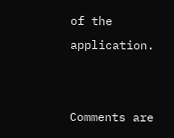of the application.


Comments are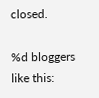closed.

%d bloggers like this: